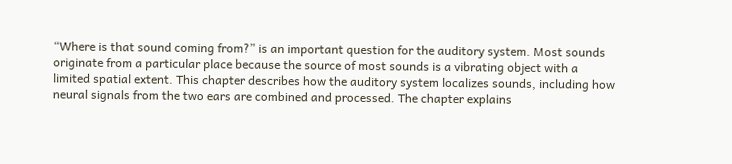“Where is that sound coming from?” is an important question for the auditory system. Most sounds originate from a particular place because the source of most sounds is a vibrating object with a limited spatial extent. This chapter describes how the auditory system localizes sounds, including how neural signals from the two ears are combined and processed. The chapter explains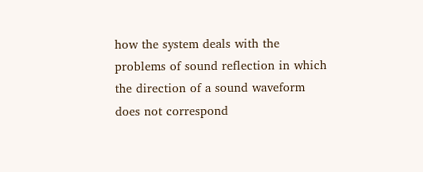how the system deals with the problems of sound reflection in which the direction of a sound waveform does not correspond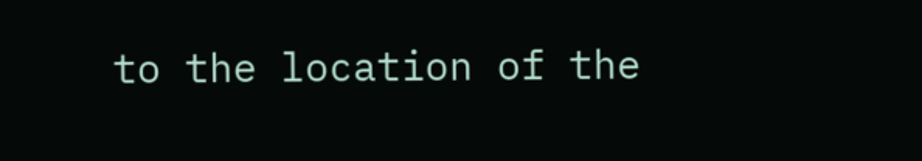to the location of the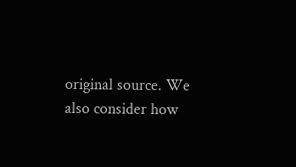original source. We also consider how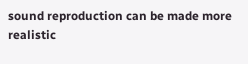sound reproduction can be made more realistic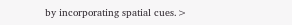by incorporating spatial cues.>